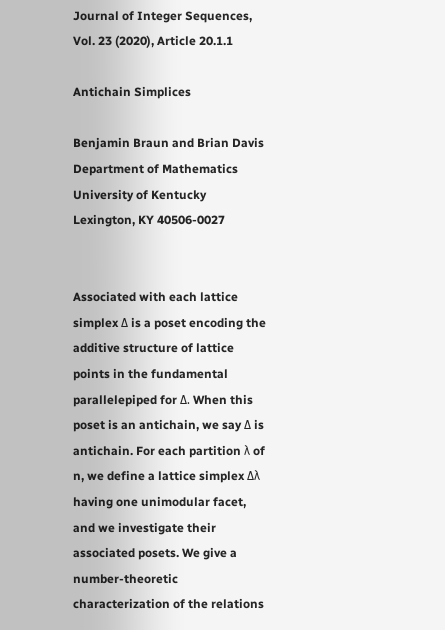Journal of Integer Sequences, Vol. 23 (2020), Article 20.1.1

Antichain Simplices

Benjamin Braun and Brian Davis
Department of Mathematics
University of Kentucky
Lexington, KY 40506-0027


Associated with each lattice simplex Δ is a poset encoding the additive structure of lattice points in the fundamental parallelepiped for Δ. When this poset is an antichain, we say Δ is antichain. For each partition λ of n, we define a lattice simplex Δλ having one unimodular facet, and we investigate their associated posets. We give a number-theoretic characterization of the relations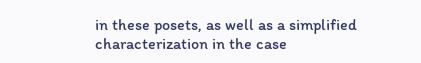in these posets, as well as a simplified characterization in the case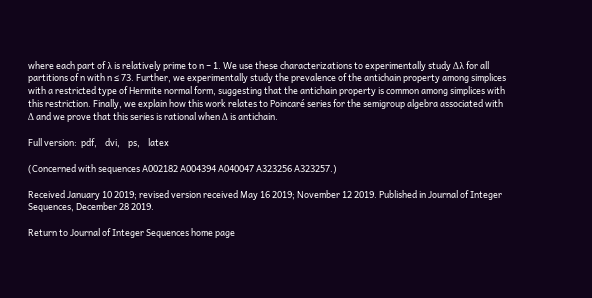where each part of λ is relatively prime to n − 1. We use these characterizations to experimentally study Δλ for all partitions of n with n ≤ 73. Further, we experimentally study the prevalence of the antichain property among simplices with a restricted type of Hermite normal form, suggesting that the antichain property is common among simplices with this restriction. Finally, we explain how this work relates to Poincaré series for the semigroup algebra associated with Δ and we prove that this series is rational when Δ is antichain.

Full version:  pdf,    dvi,    ps,    latex

(Concerned with sequences A002182 A004394 A040047 A323256 A323257.)

Received January 10 2019; revised version received May 16 2019; November 12 2019. Published in Journal of Integer Sequences, December 28 2019.

Return to Journal of Integer Sequences home page